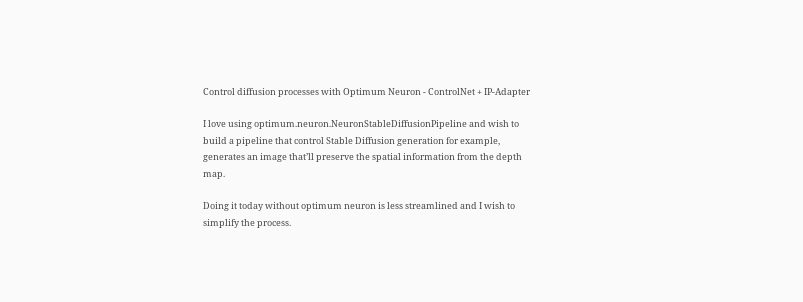Control diffusion processes with Optimum Neuron - ControlNet + IP-Adapter

I love using optimum.neuron.NeuronStableDiffusionPipeline and wish to build a pipeline that control Stable Diffusion generation for example, generates an image that’ll preserve the spatial information from the depth map.

Doing it today without optimum neuron is less streamlined and I wish to simplify the process.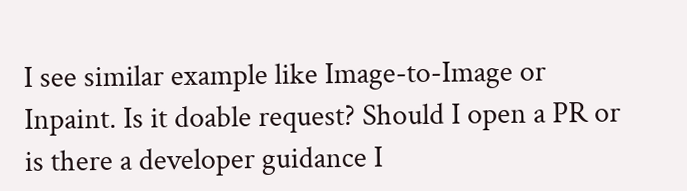I see similar example like Image-to-Image or Inpaint. Is it doable request? Should I open a PR or is there a developer guidance I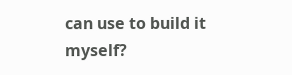can use to build it myself?